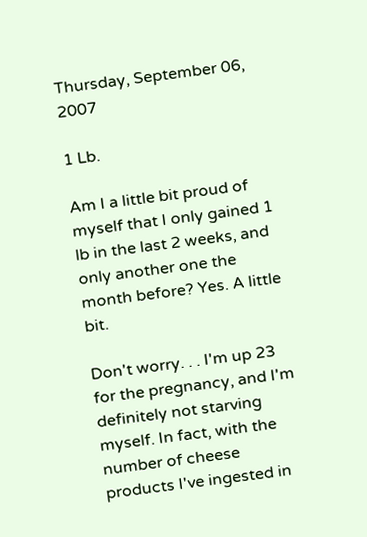Thursday, September 06, 2007

1 Lb.

Am I a little bit proud of myself that I only gained 1 lb in the last 2 weeks, and only another one the month before? Yes. A little bit.

Don't worry. . . I'm up 23 for the pregnancy, and I'm definitely not starving myself. In fact, with the number of cheese products I've ingested in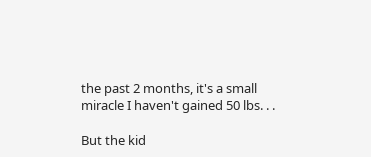the past 2 months, it's a small miracle I haven't gained 50 lbs. . .

But the kid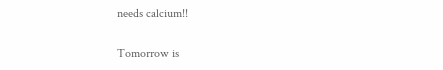needs calcium!!

Tomorrow is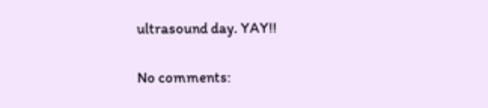ultrasound day. YAY!!

No comments: